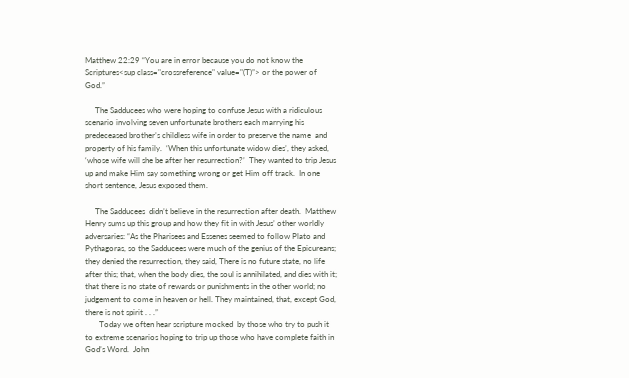Matthew 22:29 “You are in error because you do not know the Scriptures<sup class="crossreference" value="(T)”> or the power of God.”

     The Sadducees who were hoping to confuse Jesus with a ridiculous scenario involving seven unfortunate brothers each marrying his predeceased brother’s childless wife in order to preserve the name  and property of his family.  ‘When this unfortunate widow dies’, they asked, ‘whose wife will she be after her resurrection?’  They wanted to trip Jesus up and make Him say something wrong or get Him off track.  In one short sentence, Jesus exposed them.

     The Sadducees  didn’t believe in the resurrection after death.  Matthew Henry sums up this group and how they fit in with Jesus’ other worldly adversaries: “As the Pharisees and Essenes seemed to follow Plato and Pythagoras, so the Sadducees were much of the genius of the Epicureans; they denied the resurrection, they said, There is no future state, no life after this; that, when the body dies, the soul is annihilated, and dies with it; that there is no state of rewards or punishments in the other world; no judgement to come in heaven or hell. They maintained, that, except God, there is not spirit . . .”
       Today we often hear scripture mocked  by those who try to push it to extreme scenarios hoping to trip up those who have complete faith in God’s Word.  John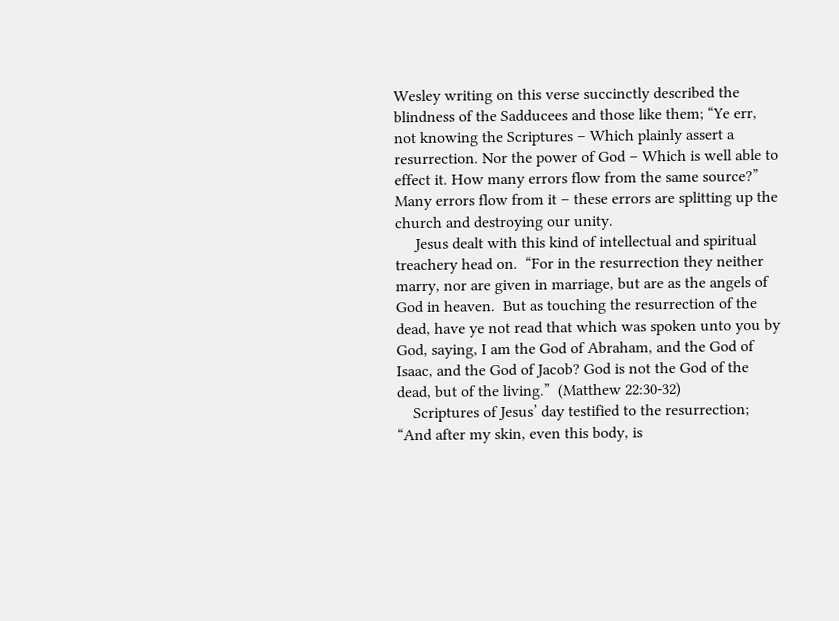Wesley writing on this verse succinctly described the blindness of the Sadducees and those like them; “Ye err, not knowing the Scriptures – Which plainly assert a resurrection. Nor the power of God – Which is well able to effect it. How many errors flow from the same source?”  Many errors flow from it – these errors are splitting up the church and destroying our unity.
     Jesus dealt with this kind of intellectual and spiritual treachery head on.  “For in the resurrection they neither marry, nor are given in marriage, but are as the angels of God in heaven.  But as touching the resurrection of the dead, have ye not read that which was spoken unto you by God, saying, I am the God of Abraham, and the God of Isaac, and the God of Jacob? God is not the God of the dead, but of the living.”  (Matthew 22:30-32)
    Scriptures of Jesus’ day testified to the resurrection; “And after my skin, even this body, is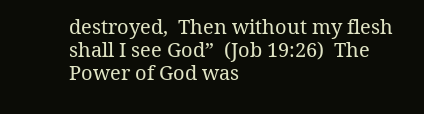destroyed,  Then without my flesh shall I see God”  (Job 19:26)  The Power of God was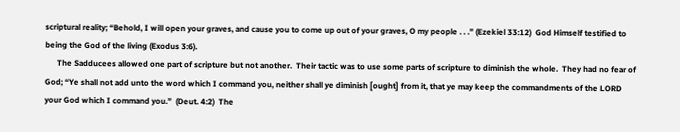scriptural reality; “Behold, I will open your graves, and cause you to come up out of your graves, O my people . . .” (Ezekiel 33:12)  God Himself testified to being the God of the living (Exodus 3:6).
      The Sadducees allowed one part of scripture but not another.  Their tactic was to use some parts of scripture to diminish the whole.  They had no fear of God; “Ye shall not add unto the word which I command you, neither shall ye diminish [ought] from it, that ye may keep the commandments of the LORD your God which I command you.”  (Deut. 4:2)  The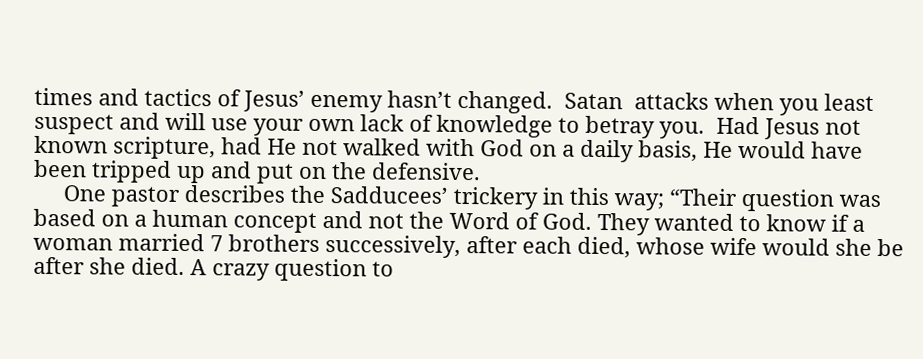times and tactics of Jesus’ enemy hasn’t changed.  Satan  attacks when you least suspect and will use your own lack of knowledge to betray you.  Had Jesus not known scripture, had He not walked with God on a daily basis, He would have been tripped up and put on the defensive.
     One pastor describes the Sadducees’ trickery in this way; “Their question was based on a human concept and not the Word of God. They wanted to know if a woman married 7 brothers successively, after each died, whose wife would she be after she died. A crazy question to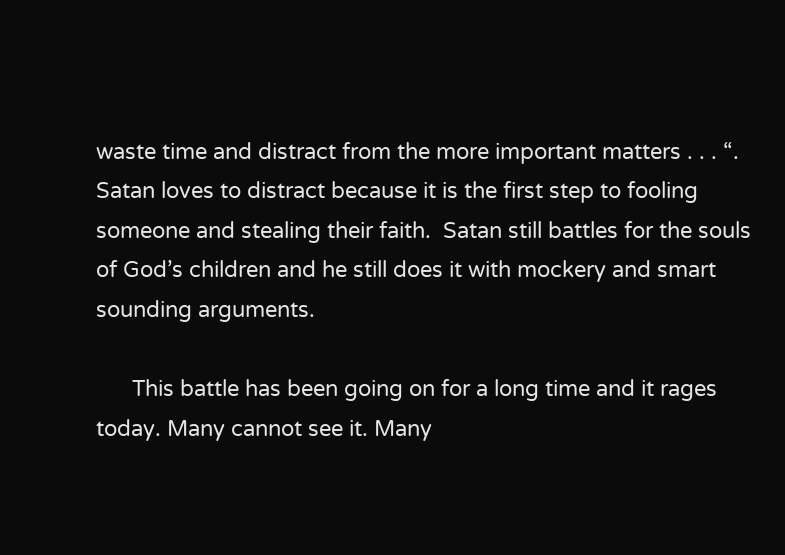waste time and distract from the more important matters . . . “.  Satan loves to distract because it is the first step to fooling someone and stealing their faith.  Satan still battles for the souls of God’s children and he still does it with mockery and smart sounding arguments.

      This battle has been going on for a long time and it rages today. Many cannot see it. Many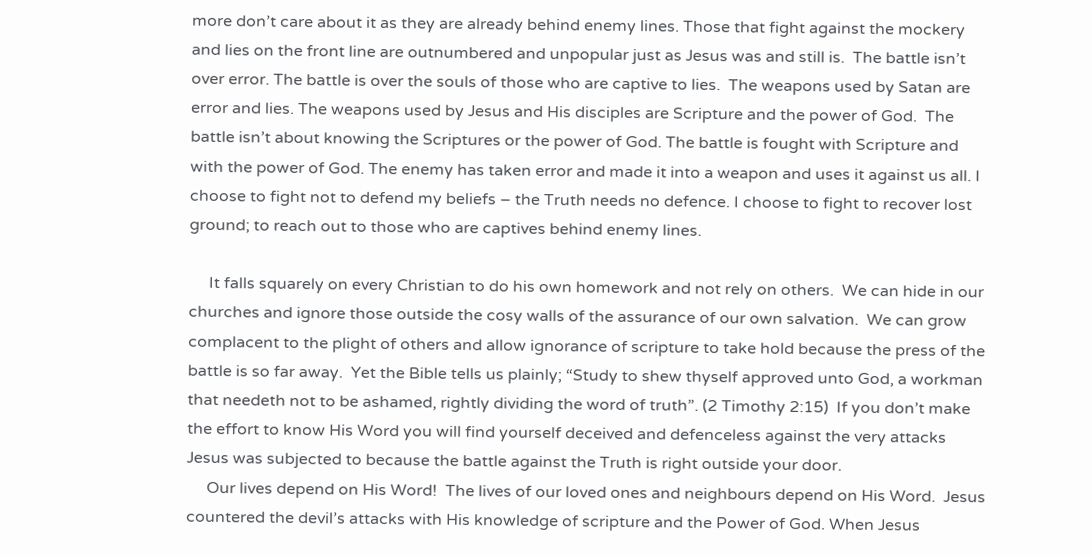more don’t care about it as they are already behind enemy lines. Those that fight against the mockery and lies on the front line are outnumbered and unpopular just as Jesus was and still is.  The battle isn’t over error. The battle is over the souls of those who are captive to lies.  The weapons used by Satan are  error and lies. The weapons used by Jesus and His disciples are Scripture and the power of God.  The battle isn’t about knowing the Scriptures or the power of God. The battle is fought with Scripture and with the power of God. The enemy has taken error and made it into a weapon and uses it against us all. I choose to fight not to defend my beliefs – the Truth needs no defence. I choose to fight to recover lost ground; to reach out to those who are captives behind enemy lines.

     It falls squarely on every Christian to do his own homework and not rely on others.  We can hide in our churches and ignore those outside the cosy walls of the assurance of our own salvation.  We can grow complacent to the plight of others and allow ignorance of scripture to take hold because the press of the battle is so far away.  Yet the Bible tells us plainly; “Study to shew thyself approved unto God, a workman that needeth not to be ashamed, rightly dividing the word of truth”. (2 Timothy 2:15)  If you don’t make the effort to know His Word you will find yourself deceived and defenceless against the very attacks Jesus was subjected to because the battle against the Truth is right outside your door.
     Our lives depend on His Word!  The lives of our loved ones and neighbours depend on His Word.  Jesus countered the devil’s attacks with His knowledge of scripture and the Power of God. When Jesus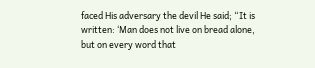faced His adversary the devil He said; “It is written: ‘Man does not live on bread alone, but on every word that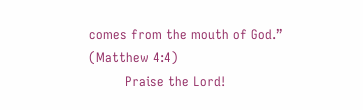comes from the mouth of God.”  (Matthew 4:4)
         Praise the Lord!